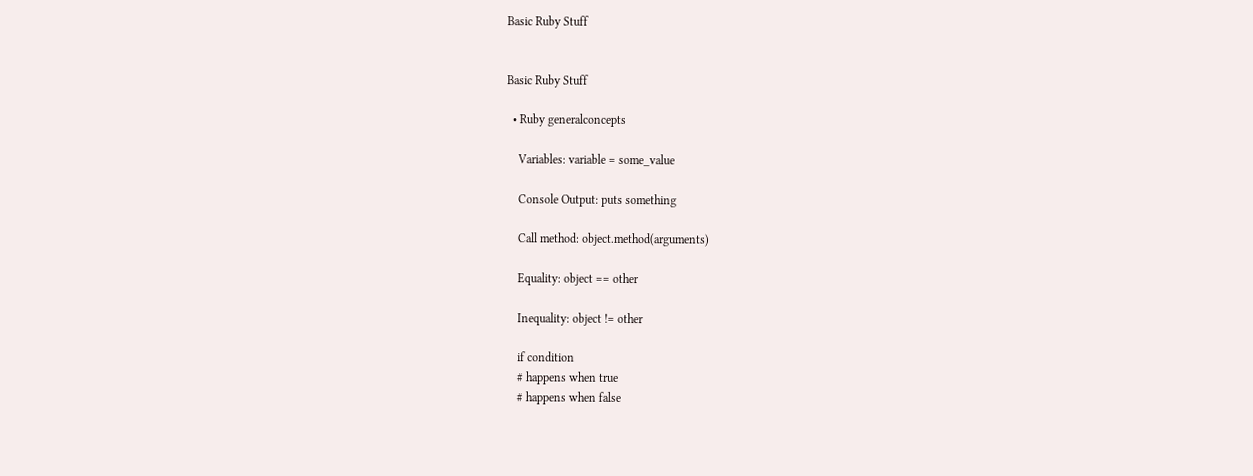Basic Ruby Stuff


Basic Ruby Stuff

  • Ruby generalconcepts

    Variables: variable = some_value

    Console Output: puts something

    Call method: object.method(arguments)

    Equality: object == other

    Inequality: object != other

    if condition
    # happens when true
    # happens when false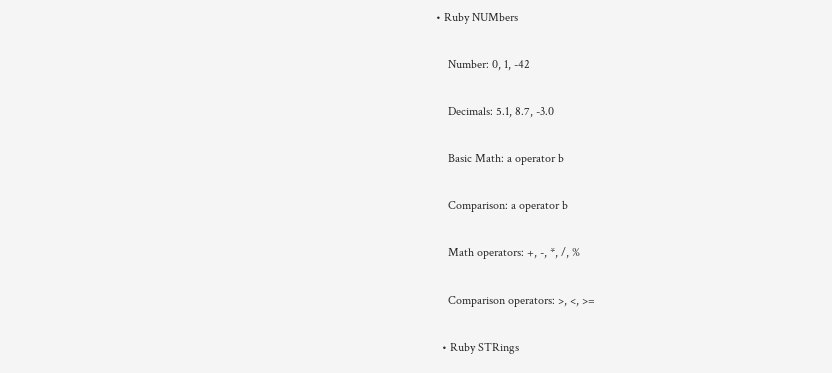• Ruby NUMbers

    Number: 0, 1, -42

    Decimals: 5.1, 8.7, -3.0

    Basic Math: a operator b

    Comparison: a operator b

    Math operators: +, -, *, /, %

    Comparison operators: >, <, >=

  • Ruby STRings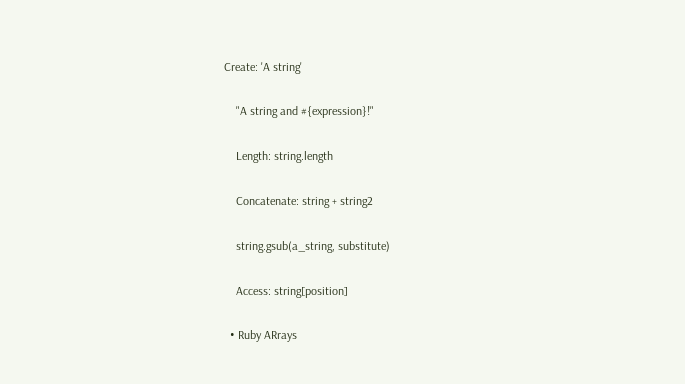Create: 'A string'

    "A string and #{expression}!"

    Length: string.length

    Concatenate: string + string2

    string.gsub(a_string, substitute)

    Access: string[position]

  • Ruby ARrays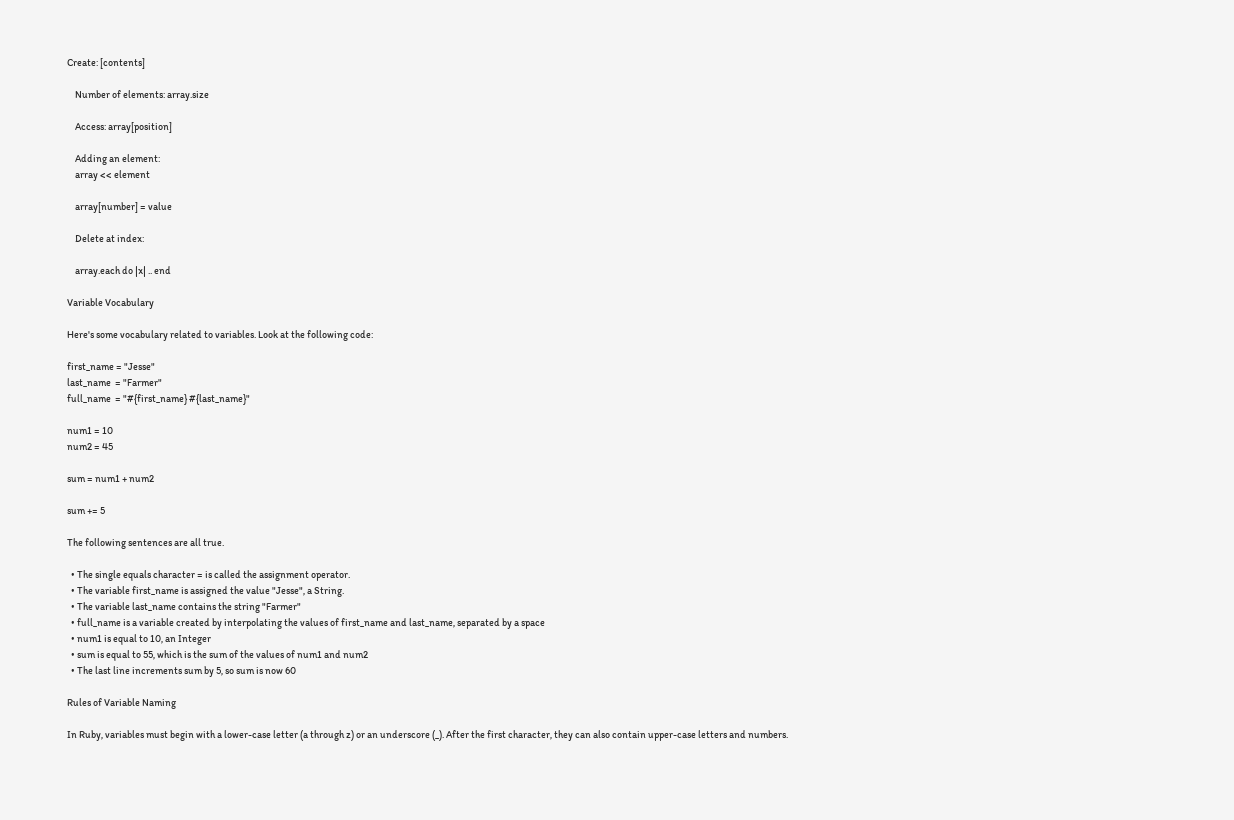Create: [contents]

    Number of elements: array.size

    Access: array[position]

    Adding an element:
    array << element

    array[number] = value

    Delete at index:

    array.each do |x| .. end

Variable Vocabulary

Here's some vocabulary related to variables. Look at the following code:

first_name = "Jesse"
last_name  = "Farmer"
full_name  = "#{first_name} #{last_name}"

num1 = 10
num2 = 45

sum = num1 + num2

sum += 5

The following sentences are all true.

  • The single equals character = is called the assignment operator.
  • The variable first_name is assigned the value "Jesse", a String.
  • The variable last_name contains the string "Farmer"
  • full_name is a variable created by interpolating the values of first_name and last_name, separated by a space
  • num1 is equal to 10, an Integer
  • sum is equal to 55, which is the sum of the values of num1 and num2
  • The last line increments sum by 5, so sum is now 60

Rules of Variable Naming

In Ruby, variables must begin with a lower-case letter (a through z) or an underscore (_). After the first character, they can also contain upper-case letters and numbers.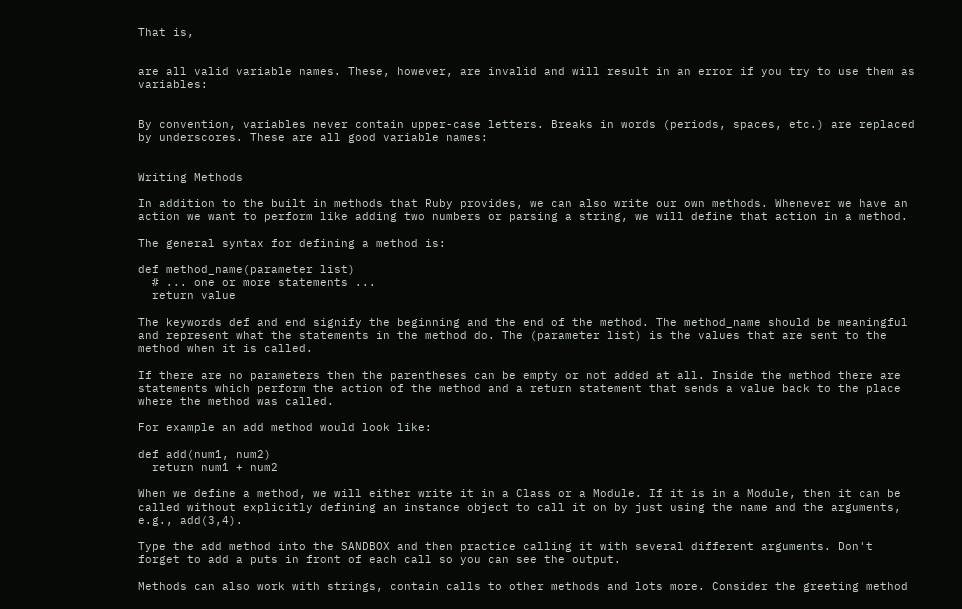That is,


are all valid variable names. These, however, are invalid and will result in an error if you try to use them as variables:


By convention, variables never contain upper-case letters. Breaks in words (periods, spaces, etc.) are replaced by underscores. These are all good variable names:


Writing Methods

In addition to the built in methods that Ruby provides, we can also write our own methods. Whenever we have an action we want to perform like adding two numbers or parsing a string, we will define that action in a method.

The general syntax for defining a method is:

def method_name(parameter list)
  # ... one or more statements ...
  return value

The keywords def and end signify the beginning and the end of the method. The method_name should be meaningful and represent what the statements in the method do. The (parameter list) is the values that are sent to the method when it is called.

If there are no parameters then the parentheses can be empty or not added at all. Inside the method there are statements which perform the action of the method and a return statement that sends a value back to the place where the method was called.

For example an add method would look like:

def add(num1, num2)
  return num1 + num2

When we define a method, we will either write it in a Class or a Module. If it is in a Module, then it can be called without explicitly defining an instance object to call it on by just using the name and the arguments, e.g., add(3,4).

Type the add method into the SANDBOX and then practice calling it with several different arguments. Don't forget to add a puts in front of each call so you can see the output.

Methods can also work with strings, contain calls to other methods and lots more. Consider the greeting method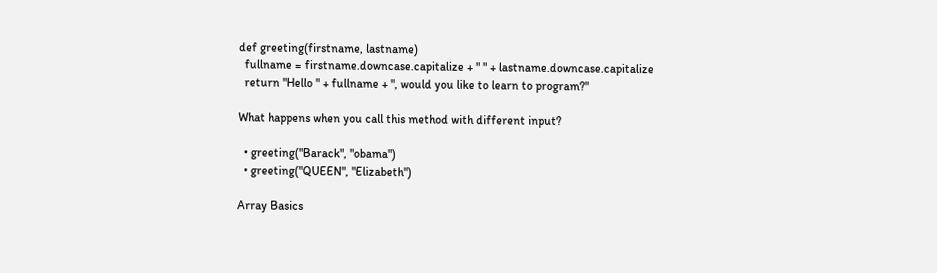def greeting(firstname, lastname)
  fullname = firstname.downcase.capitalize + " " + lastname.downcase.capitalize
  return "Hello " + fullname + ", would you like to learn to program?"

What happens when you call this method with different input?

  • greeting("Barack", "obama")
  • greeting("QUEEN", "Elizabeth")

Array Basics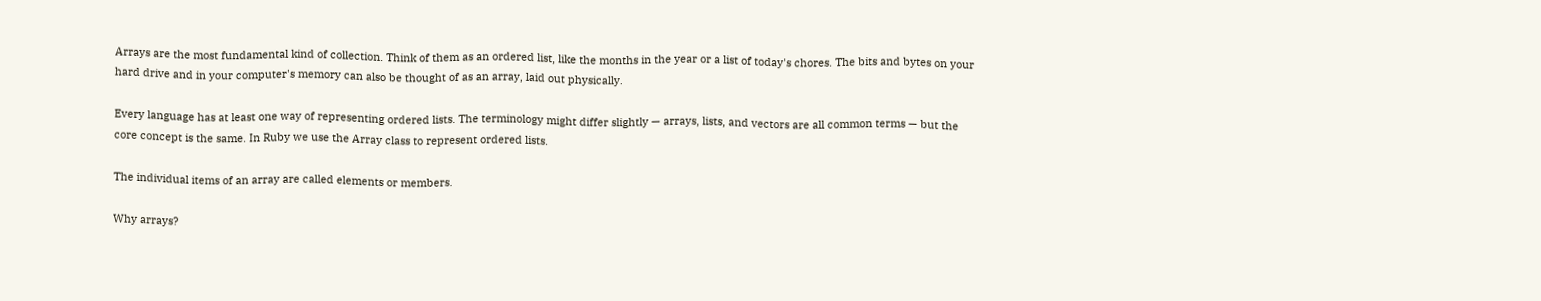Arrays are the most fundamental kind of collection. Think of them as an ordered list, like the months in the year or a list of today's chores. The bits and bytes on your hard drive and in your computer's memory can also be thought of as an array, laid out physically.

Every language has at least one way of representing ordered lists. The terminology might differ slightly — arrays, lists, and vectors are all common terms — but the core concept is the same. In Ruby we use the Array class to represent ordered lists.

The individual items of an array are called elements or members.

Why arrays?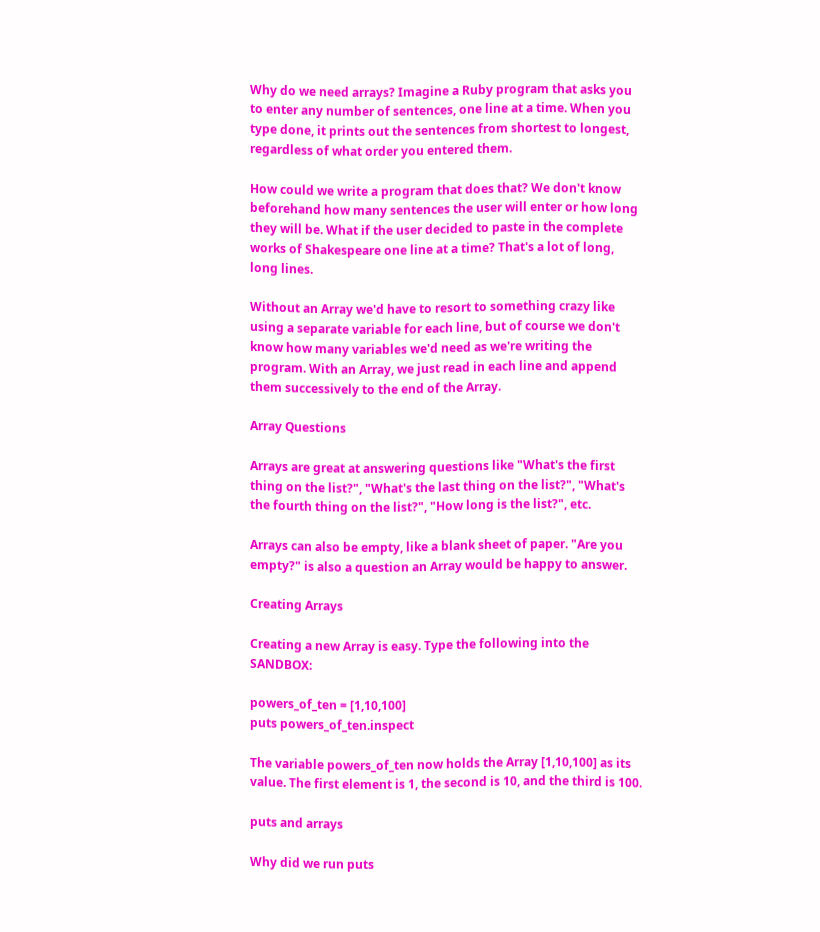Why do we need arrays? Imagine a Ruby program that asks you to enter any number of sentences, one line at a time. When you type done, it prints out the sentences from shortest to longest, regardless of what order you entered them.

How could we write a program that does that? We don't know beforehand how many sentences the user will enter or how long they will be. What if the user decided to paste in the complete works of Shakespeare one line at a time? That's a lot of long, long lines.

Without an Array we'd have to resort to something crazy like using a separate variable for each line, but of course we don't know how many variables we'd need as we're writing the program. With an Array, we just read in each line and append them successively to the end of the Array.

Array Questions

Arrays are great at answering questions like "What's the first thing on the list?", "What's the last thing on the list?", "What's the fourth thing on the list?", "How long is the list?", etc.

Arrays can also be empty, like a blank sheet of paper. "Are you empty?" is also a question an Array would be happy to answer.

Creating Arrays

Creating a new Array is easy. Type the following into the SANDBOX:

powers_of_ten = [1,10,100]
puts powers_of_ten.inspect

The variable powers_of_ten now holds the Array [1,10,100] as its value. The first element is 1, the second is 10, and the third is 100.

puts and arrays

Why did we run puts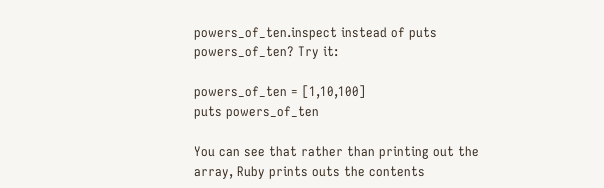powers_of_ten.inspect instead of puts powers_of_ten? Try it:

powers_of_ten = [1,10,100]
puts powers_of_ten

You can see that rather than printing out the array, Ruby prints outs the contents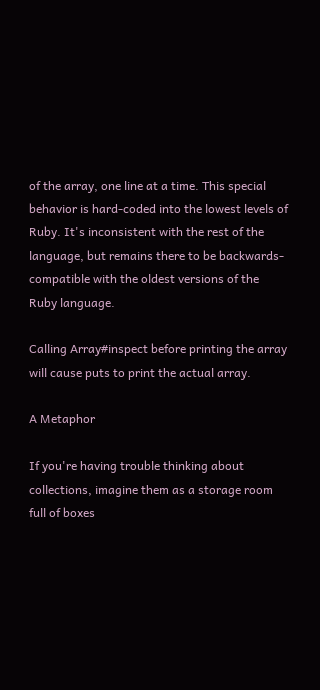of the array, one line at a time. This special behavior is hard-coded into the lowest levels of Ruby. It's inconsistent with the rest of the language, but remains there to be backwards-compatible with the oldest versions of the Ruby language.

Calling Array#inspect before printing the array will cause puts to print the actual array.

A Metaphor

If you're having trouble thinking about collections, imagine them as a storage room full of boxes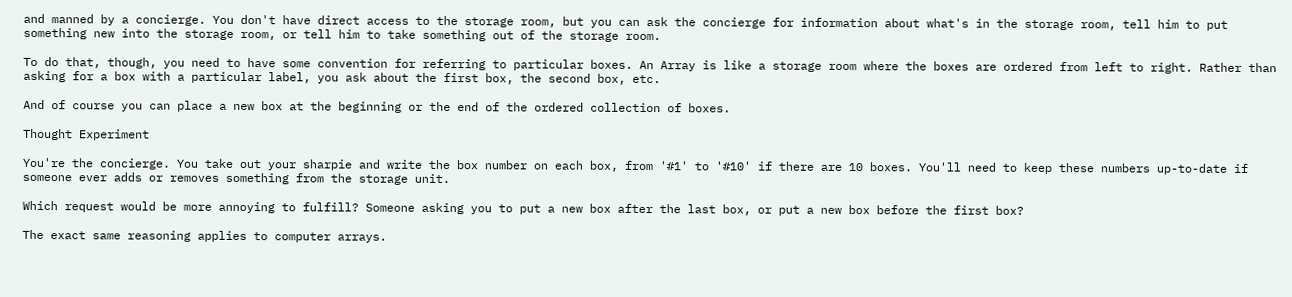and manned by a concierge. You don't have direct access to the storage room, but you can ask the concierge for information about what's in the storage room, tell him to put something new into the storage room, or tell him to take something out of the storage room.

To do that, though, you need to have some convention for referring to particular boxes. An Array is like a storage room where the boxes are ordered from left to right. Rather than asking for a box with a particular label, you ask about the first box, the second box, etc.

And of course you can place a new box at the beginning or the end of the ordered collection of boxes.

Thought Experiment

You're the concierge. You take out your sharpie and write the box number on each box, from '#1' to '#10' if there are 10 boxes. You'll need to keep these numbers up-to-date if someone ever adds or removes something from the storage unit.

Which request would be more annoying to fulfill? Someone asking you to put a new box after the last box, or put a new box before the first box?

The exact same reasoning applies to computer arrays.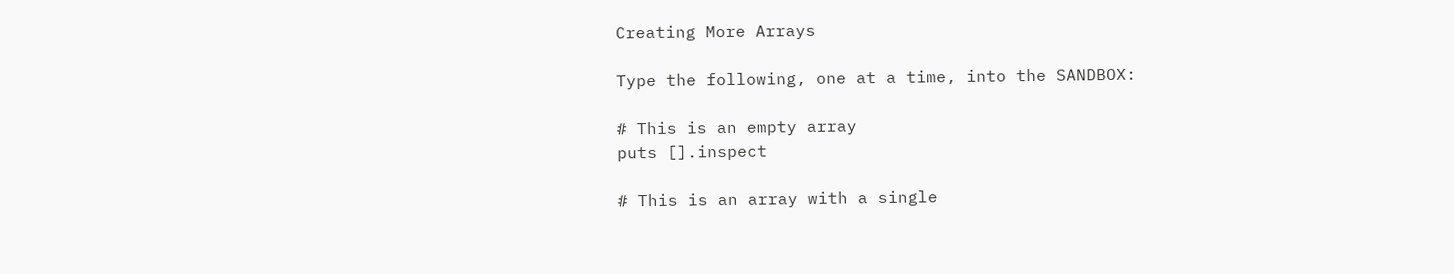Creating More Arrays

Type the following, one at a time, into the SANDBOX:

# This is an empty array
puts [].inspect

# This is an array with a single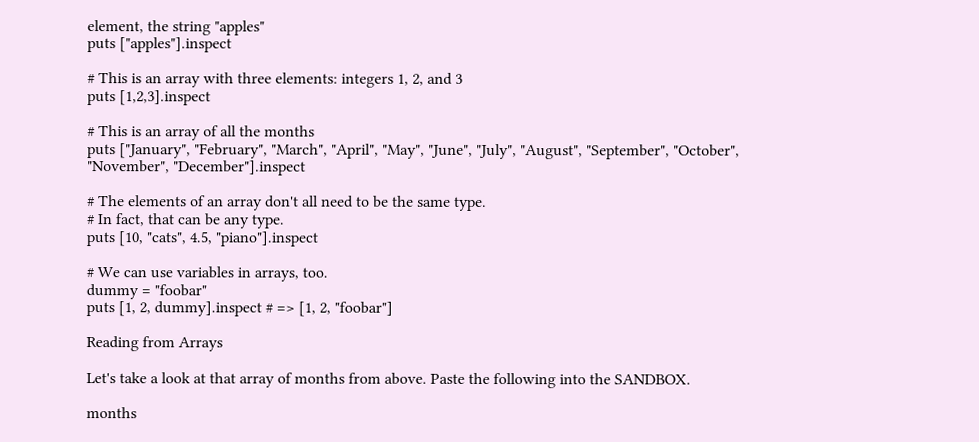element, the string "apples"
puts ["apples"].inspect

# This is an array with three elements: integers 1, 2, and 3
puts [1,2,3].inspect

# This is an array of all the months
puts ["January", "February", "March", "April", "May", "June", "July", "August", "September", "October", "November", "December"].inspect

# The elements of an array don't all need to be the same type.
# In fact, that can be any type.
puts [10, "cats", 4.5, "piano"].inspect

# We can use variables in arrays, too.
dummy = "foobar"
puts [1, 2, dummy].inspect # => [1, 2, "foobar"]

Reading from Arrays

Let's take a look at that array of months from above. Paste the following into the SANDBOX.

months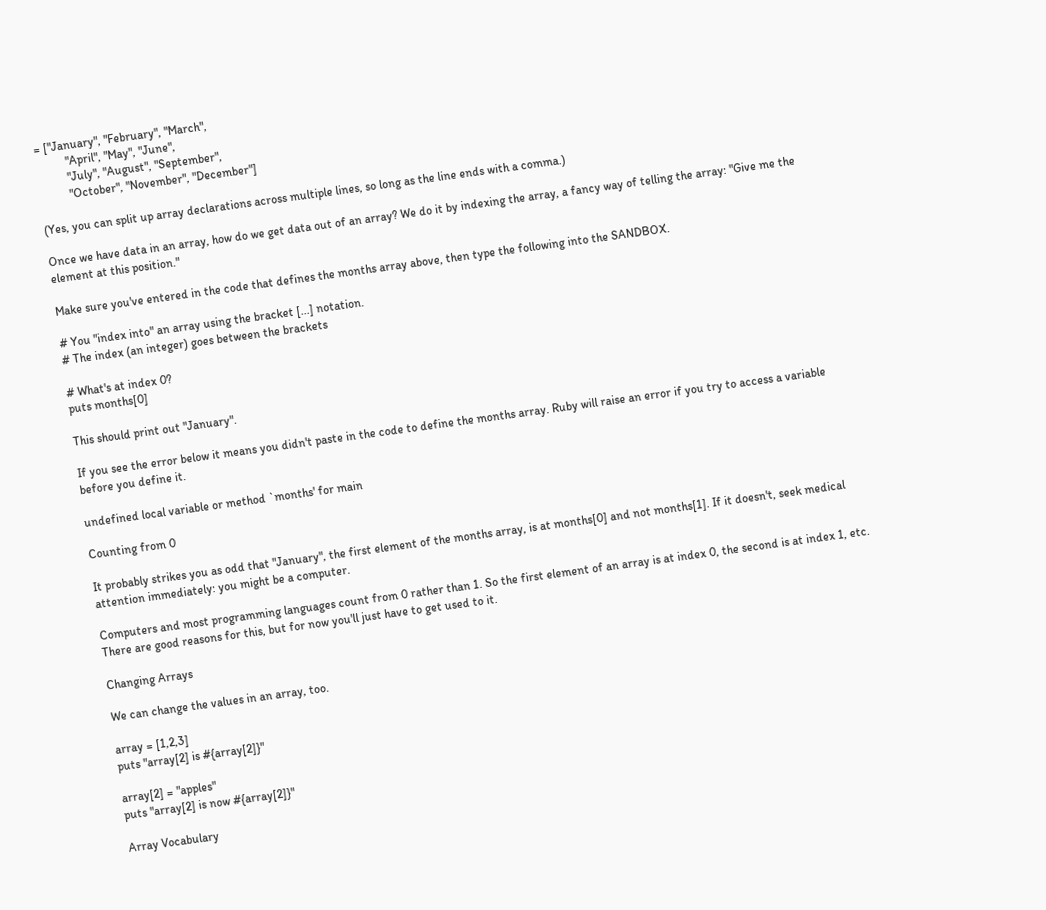= ["January", "February", "March",
          "April", "May", "June",
          "July", "August", "September",
          "October", "November", "December"]

(Yes, you can split up array declarations across multiple lines, so long as the line ends with a comma.)

Once we have data in an array, how do we get data out of an array? We do it by indexing the array, a fancy way of telling the array: "Give me the element at this position."

Make sure you've entered in the code that defines the months array above, then type the following into the SANDBOX.

# You "index into" an array using the bracket [...] notation.
# The index (an integer) goes between the brackets

# What's at index 0?
puts months[0]

This should print out "January".

If you see the error below it means you didn't paste in the code to define the months array. Ruby will raise an error if you try to access a variable before you define it.

undefined local variable or method `months' for main

Counting from 0

It probably strikes you as odd that "January", the first element of the months array, is at months[0] and not months[1]. If it doesn't, seek medical attention immediately: you might be a computer.

Computers and most programming languages count from 0 rather than 1. So the first element of an array is at index 0, the second is at index 1, etc. There are good reasons for this, but for now you'll just have to get used to it.

Changing Arrays

We can change the values in an array, too.

array = [1,2,3]
puts "array[2] is #{array[2]}"

array[2] = "apples"
puts "array[2] is now #{array[2]}"

Array Vocabulary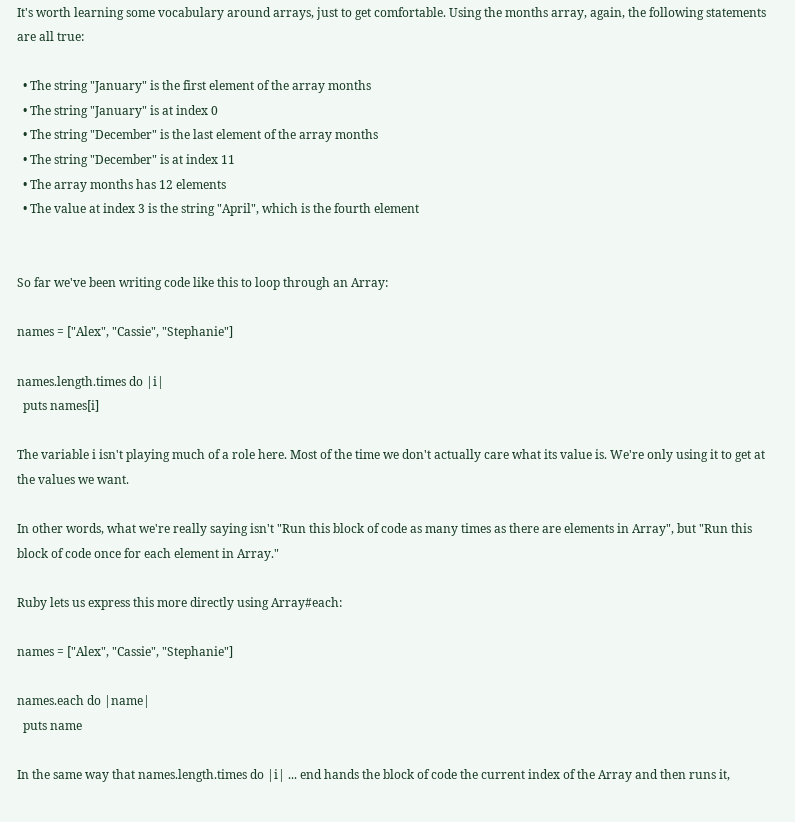It's worth learning some vocabulary around arrays, just to get comfortable. Using the months array, again, the following statements are all true:

  • The string "January" is the first element of the array months
  • The string "January" is at index 0
  • The string "December" is the last element of the array months
  • The string "December" is at index 11
  • The array months has 12 elements
  • The value at index 3 is the string "April", which is the fourth element


So far we've been writing code like this to loop through an Array:

names = ["Alex", "Cassie", "Stephanie"]

names.length.times do |i|
  puts names[i]

The variable i isn't playing much of a role here. Most of the time we don't actually care what its value is. We're only using it to get at the values we want.

In other words, what we're really saying isn't "Run this block of code as many times as there are elements in Array", but "Run this block of code once for each element in Array."

Ruby lets us express this more directly using Array#each:

names = ["Alex", "Cassie", "Stephanie"]

names.each do |name|
  puts name

In the same way that names.length.times do |i| ... end hands the block of code the current index of the Array and then runs it,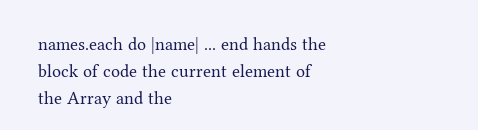names.each do |name| ... end hands the block of code the current element of the Array and the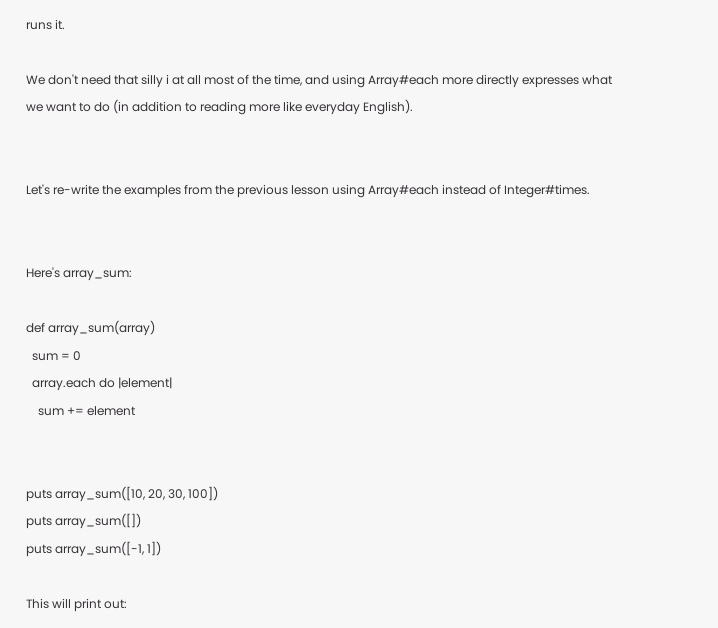runs it.

We don't need that silly i at all most of the time, and using Array#each more directly expresses what we want to do (in addition to reading more like everyday English).


Let's re-write the examples from the previous lesson using Array#each instead of Integer#times.


Here's array_sum:

def array_sum(array)
  sum = 0
  array.each do |element|
    sum += element


puts array_sum([10, 20, 30, 100])
puts array_sum([])
puts array_sum([-1, 1])

This will print out: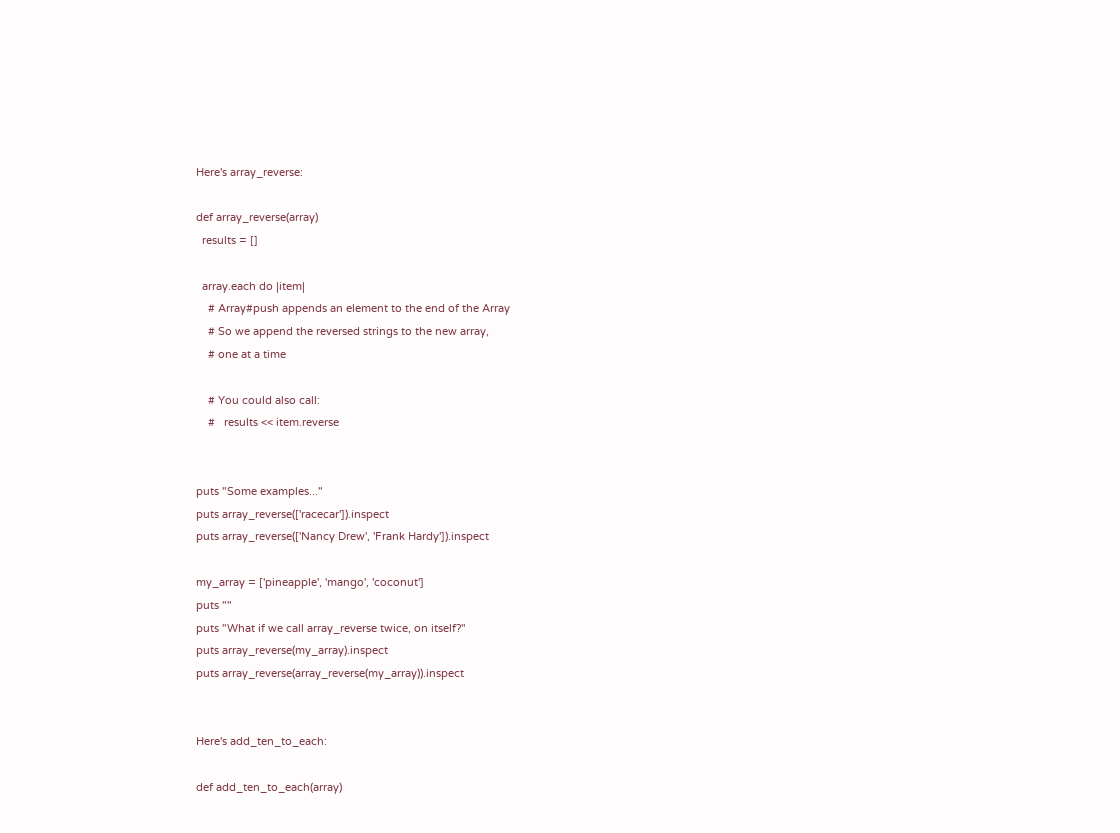Here's array_reverse:

def array_reverse(array)
  results = []

  array.each do |item|
    # Array#push appends an element to the end of the Array
    # So we append the reversed strings to the new array,
    # one at a time

    # You could also call:
    #   results << item.reverse


puts "Some examples..."
puts array_reverse(['racecar']).inspect
puts array_reverse(['Nancy Drew', 'Frank Hardy']).inspect

my_array = ['pineapple', 'mango', 'coconut']
puts ""
puts "What if we call array_reverse twice, on itself?"
puts array_reverse(my_array).inspect
puts array_reverse(array_reverse(my_array)).inspect


Here's add_ten_to_each:

def add_ten_to_each(array)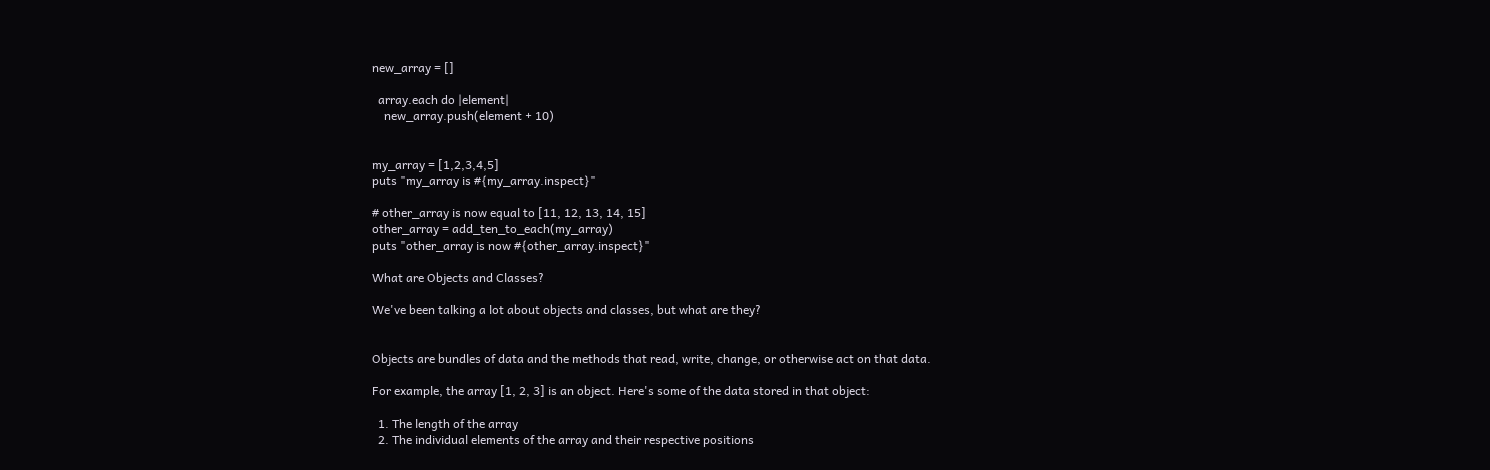new_array = []

  array.each do |element|
    new_array.push(element + 10)


my_array = [1,2,3,4,5]
puts "my_array is #{my_array.inspect}"

# other_array is now equal to [11, 12, 13, 14, 15]
other_array = add_ten_to_each(my_array)
puts "other_array is now #{other_array.inspect}"

What are Objects and Classes?

We've been talking a lot about objects and classes, but what are they?


Objects are bundles of data and the methods that read, write, change, or otherwise act on that data.

For example, the array [1, 2, 3] is an object. Here's some of the data stored in that object:

  1. The length of the array
  2. The individual elements of the array and their respective positions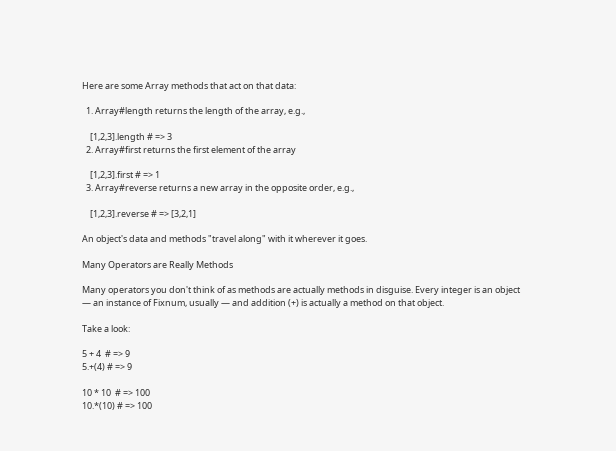Here are some Array methods that act on that data:

  1. Array#length returns the length of the array, e.g.,

    [1,2,3].length # => 3
  2. Array#first returns the first element of the array

    [1,2,3].first # => 1
  3. Array#reverse returns a new array in the opposite order, e.g.,

    [1,2,3].reverse # => [3,2,1]

An object's data and methods "travel along" with it wherever it goes.

Many Operators are Really Methods

Many operators you don't think of as methods are actually methods in disguise. Every integer is an object — an instance of Fixnum, usually — and addition (+) is actually a method on that object.

Take a look:

5 + 4  # => 9
5.+(4) # => 9

10 * 10  # => 100
10.*(10) # => 100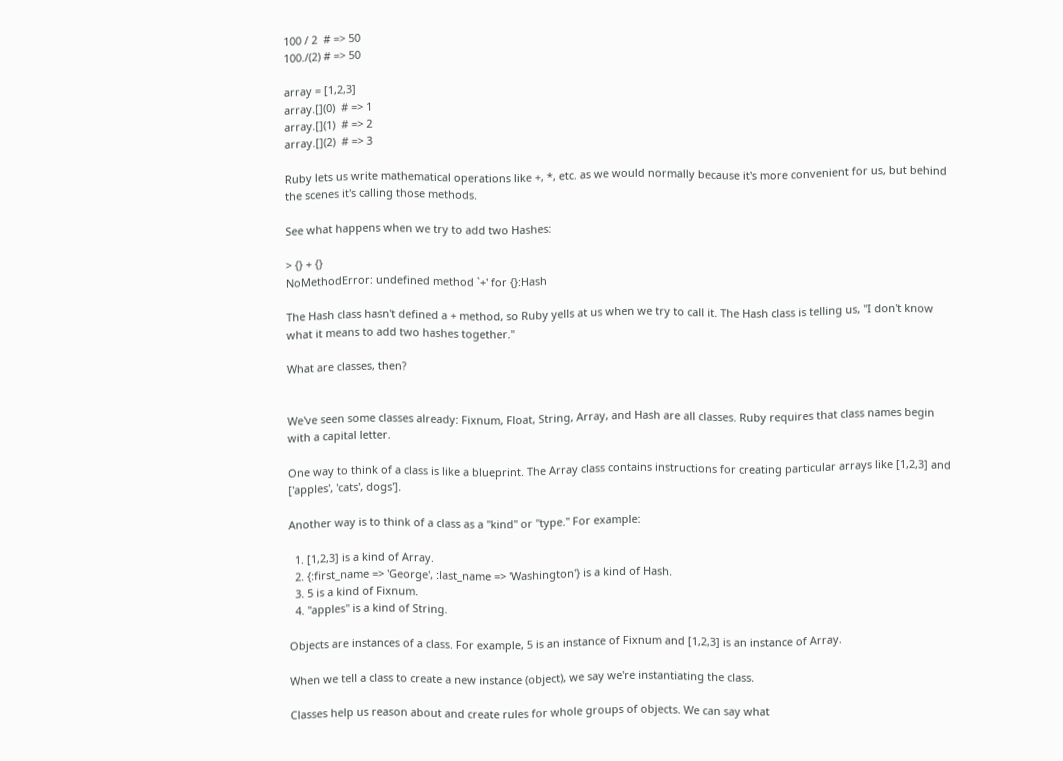100 / 2  # => 50
100./(2) # => 50

array = [1,2,3]
array.[](0)  # => 1
array.[](1)  # => 2
array.[](2)  # => 3

Ruby lets us write mathematical operations like +, *, etc. as we would normally because it's more convenient for us, but behind the scenes it's calling those methods.

See what happens when we try to add two Hashes:

> {} + {}
NoMethodError: undefined method `+' for {}:Hash

The Hash class hasn't defined a + method, so Ruby yells at us when we try to call it. The Hash class is telling us, "I don't know what it means to add two hashes together."

What are classes, then?


We've seen some classes already: Fixnum, Float, String, Array, and Hash are all classes. Ruby requires that class names begin with a capital letter.

One way to think of a class is like a blueprint. The Array class contains instructions for creating particular arrays like [1,2,3] and ['apples', 'cats', dogs'].

Another way is to think of a class as a "kind" or "type." For example:

  1. [1,2,3] is a kind of Array.
  2. {:first_name => 'George', :last_name => 'Washington'} is a kind of Hash.
  3. 5 is a kind of Fixnum.
  4. "apples" is a kind of String.

Objects are instances of a class. For example, 5 is an instance of Fixnum and [1,2,3] is an instance of Array.

When we tell a class to create a new instance (object), we say we're instantiating the class.

Classes help us reason about and create rules for whole groups of objects. We can say what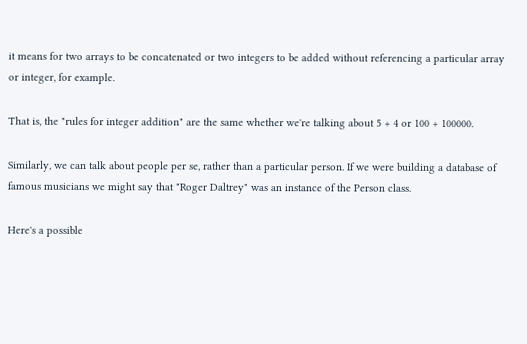it means for two arrays to be concatenated or two integers to be added without referencing a particular array or integer, for example.

That is, the "rules for integer addition" are the same whether we're talking about 5 + 4 or 100 + 100000.

Similarly, we can talk about people per se, rather than a particular person. If we were building a database of famous musicians we might say that "Roger Daltrey" was an instance of the Person class.

Here's a possible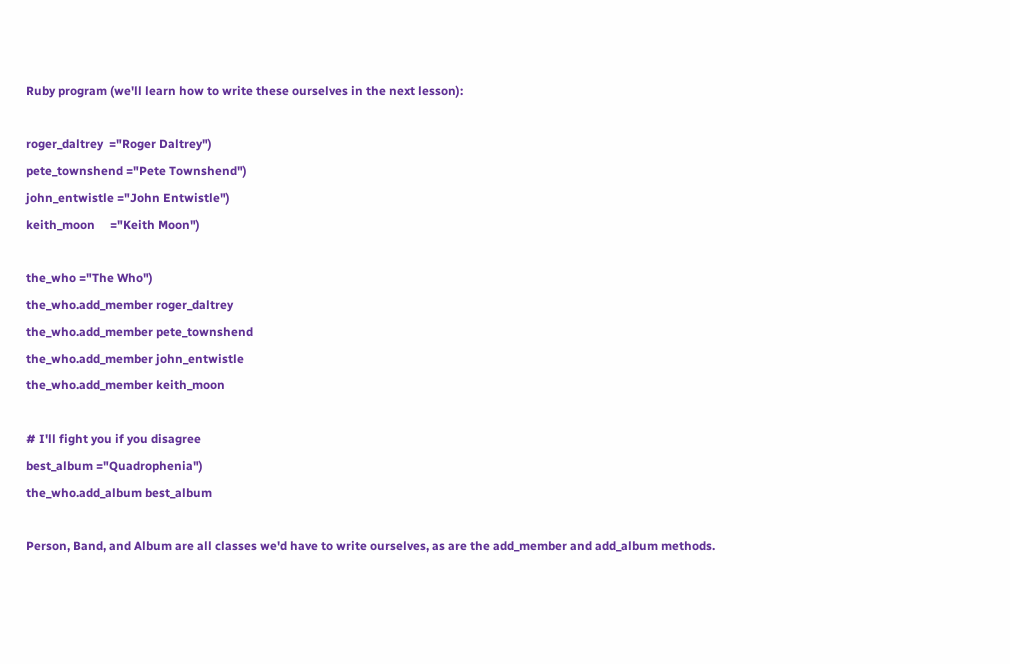Ruby program (we'll learn how to write these ourselves in the next lesson):

roger_daltrey  ="Roger Daltrey")
pete_townshend ="Pete Townshend")
john_entwistle ="John Entwistle")
keith_moon     ="Keith Moon")

the_who ="The Who")
the_who.add_member roger_daltrey
the_who.add_member pete_townshend
the_who.add_member john_entwistle
the_who.add_member keith_moon

# I'll fight you if you disagree
best_album ="Quadrophenia")
the_who.add_album best_album

Person, Band, and Album are all classes we'd have to write ourselves, as are the add_member and add_album methods.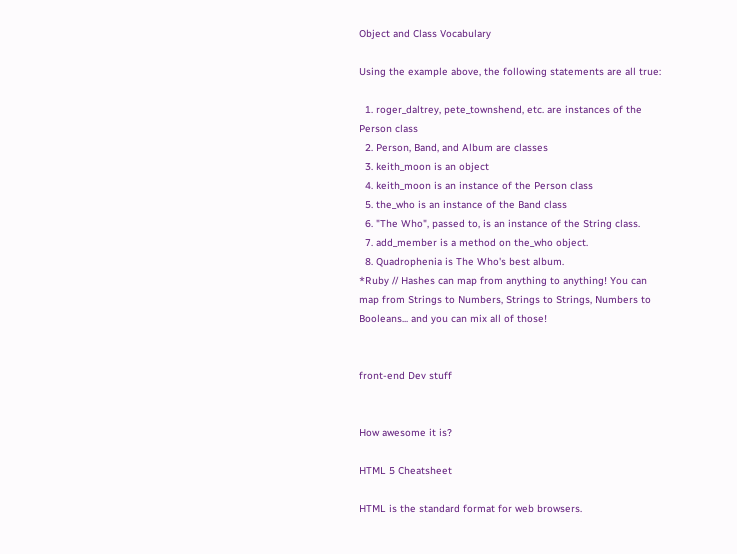Object and Class Vocabulary

Using the example above, the following statements are all true:

  1. roger_daltrey, pete_townshend, etc. are instances of the Person class
  2. Person, Band, and Album are classes
  3. keith_moon is an object
  4. keith_moon is an instance of the Person class
  5. the_who is an instance of the Band class
  6. "The Who", passed to, is an instance of the String class.
  7. add_member is a method on the_who object.
  8. Quadrophenia is The Who's best album.
*Ruby // Hashes can map from anything to anything! You can map from Strings to Numbers, Strings to Strings, Numbers to Booleans... and you can mix all of those!


front-end Dev stuff


How awesome it is?

HTML 5 Cheatsheet

HTML is the standard format for web browsers.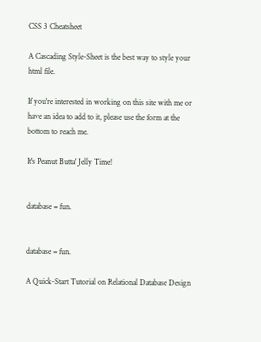CSS 3 Cheatsheet

A Cascading Style-Sheet is the best way to style your html file.

If you're interested in working on this site with me or have an idea to add to it, please use the form at the bottom to reach me.

It's Peanut Butta' Jelly Time!


database = fun.


database = fun.

A Quick-Start Tutorial on Relational Database Design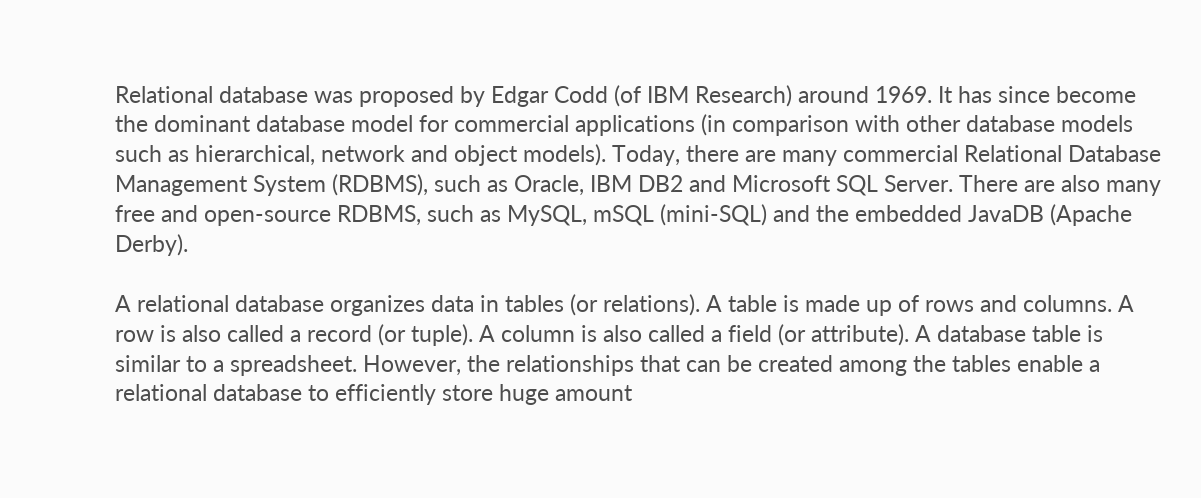Relational database was proposed by Edgar Codd (of IBM Research) around 1969. It has since become the dominant database model for commercial applications (in comparison with other database models such as hierarchical, network and object models). Today, there are many commercial Relational Database Management System (RDBMS), such as Oracle, IBM DB2 and Microsoft SQL Server. There are also many free and open-source RDBMS, such as MySQL, mSQL (mini-SQL) and the embedded JavaDB (Apache Derby).

A relational database organizes data in tables (or relations). A table is made up of rows and columns. A row is also called a record (or tuple). A column is also called a field (or attribute). A database table is similar to a spreadsheet. However, the relationships that can be created among the tables enable a relational database to efficiently store huge amount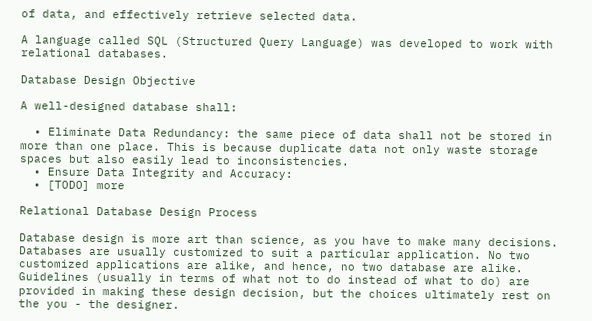of data, and effectively retrieve selected data.

A language called SQL (Structured Query Language) was developed to work with relational databases.

Database Design Objective

A well-designed database shall:

  • Eliminate Data Redundancy: the same piece of data shall not be stored in more than one place. This is because duplicate data not only waste storage spaces but also easily lead to inconsistencies.
  • Ensure Data Integrity and Accuracy:
  • [TODO] more

Relational Database Design Process

Database design is more art than science, as you have to make many decisions. Databases are usually customized to suit a particular application. No two customized applications are alike, and hence, no two database are alike. Guidelines (usually in terms of what not to do instead of what to do) are provided in making these design decision, but the choices ultimately rest on the you - the designer.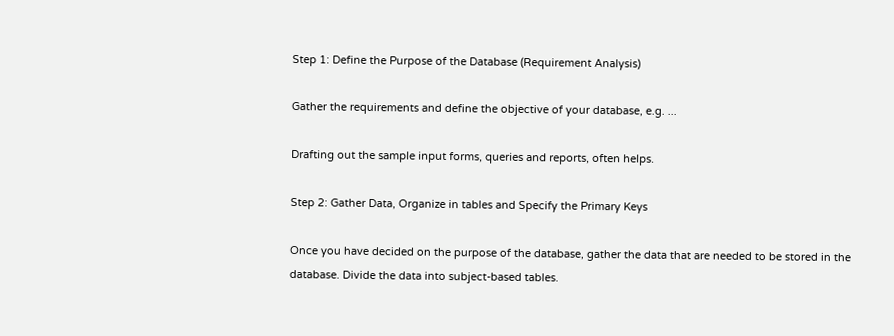Step 1: Define the Purpose of the Database (Requirement Analysis)

Gather the requirements and define the objective of your database, e.g. ...

Drafting out the sample input forms, queries and reports, often helps.

Step 2: Gather Data, Organize in tables and Specify the Primary Keys

Once you have decided on the purpose of the database, gather the data that are needed to be stored in the database. Divide the data into subject-based tables.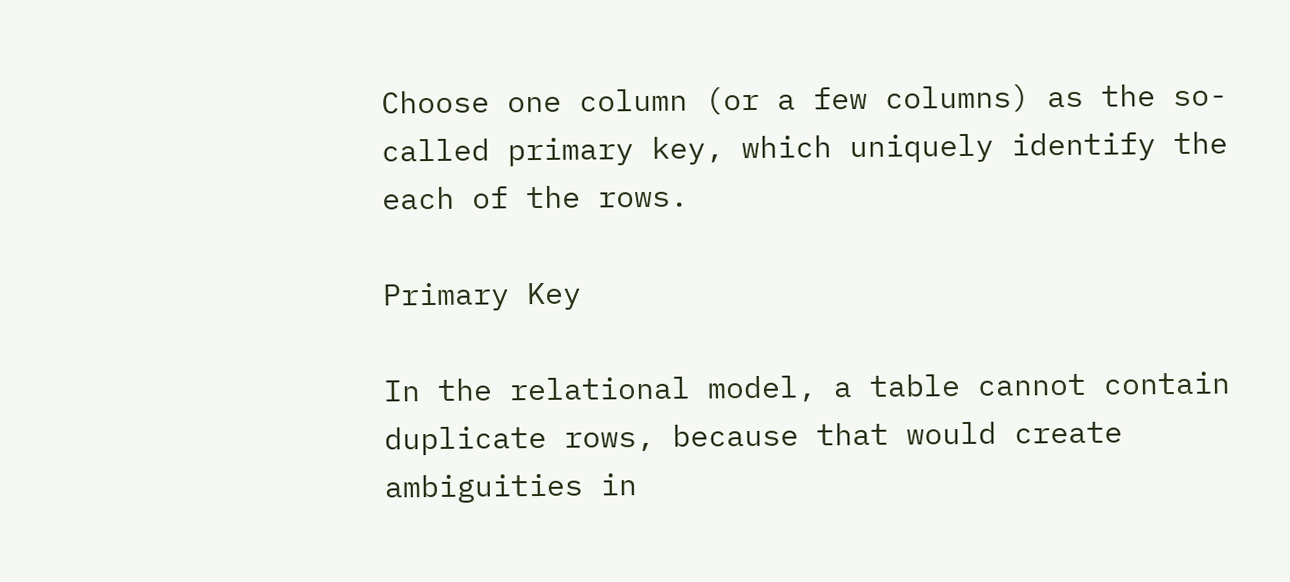Choose one column (or a few columns) as the so-called primary key, which uniquely identify the each of the rows.

Primary Key

In the relational model, a table cannot contain duplicate rows, because that would create ambiguities in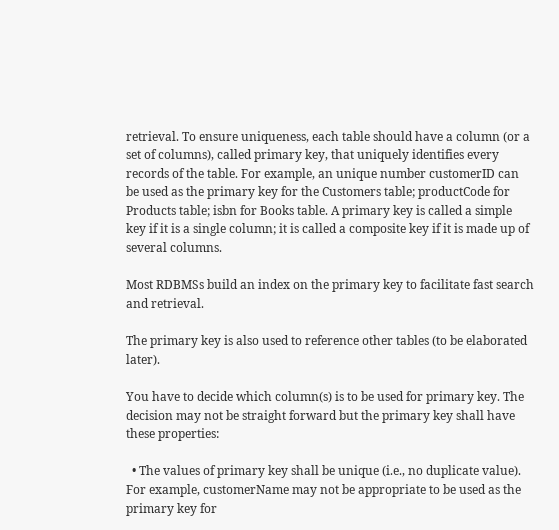retrieval. To ensure uniqueness, each table should have a column (or a set of columns), called primary key, that uniquely identifies every records of the table. For example, an unique number customerID can be used as the primary key for the Customers table; productCode for Products table; isbn for Books table. A primary key is called a simple key if it is a single column; it is called a composite key if it is made up of several columns.

Most RDBMSs build an index on the primary key to facilitate fast search and retrieval.

The primary key is also used to reference other tables (to be elaborated later).

You have to decide which column(s) is to be used for primary key. The decision may not be straight forward but the primary key shall have these properties:

  • The values of primary key shall be unique (i.e., no duplicate value). For example, customerName may not be appropriate to be used as the primary key for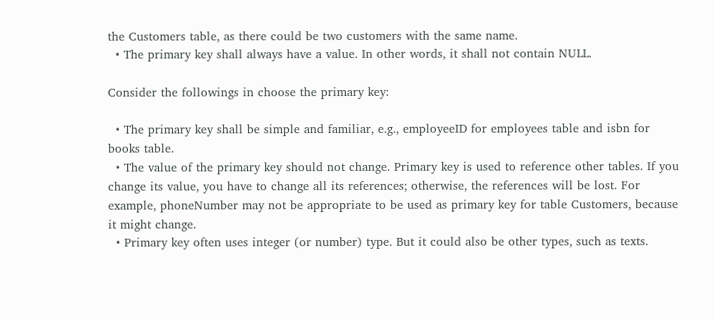the Customers table, as there could be two customers with the same name.
  • The primary key shall always have a value. In other words, it shall not contain NULL.

Consider the followings in choose the primary key:

  • The primary key shall be simple and familiar, e.g., employeeID for employees table and isbn for books table.
  • The value of the primary key should not change. Primary key is used to reference other tables. If you change its value, you have to change all its references; otherwise, the references will be lost. For example, phoneNumber may not be appropriate to be used as primary key for table Customers, because it might change.
  • Primary key often uses integer (or number) type. But it could also be other types, such as texts.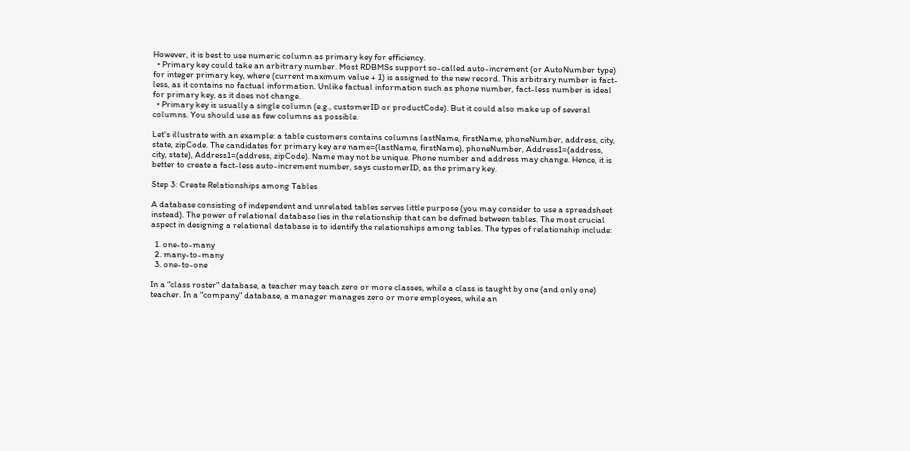However, it is best to use numeric column as primary key for efficiency.
  • Primary key could take an arbitrary number. Most RDBMSs support so-called auto-increment (or AutoNumber type) for integer primary key, where (current maximum value + 1) is assigned to the new record. This arbitrary number is fact-less, as it contains no factual information. Unlike factual information such as phone number, fact-less number is ideal for primary key, as it does not change.
  • Primary key is usually a single column (e.g., customerID or productCode). But it could also make up of several columns. You should use as few columns as possible.

Let's illustrate with an example: a table customers contains columns lastName, firstName, phoneNumber, address, city, state, zipCode. The candidates for primary key are name=(lastName, firstName), phoneNumber, Address1=(address, city, state), Address1=(address, zipCode). Name may not be unique. Phone number and address may change. Hence, it is better to create a fact-less auto-increment number, says customerID, as the primary key.

Step 3: Create Relationships among Tables

A database consisting of independent and unrelated tables serves little purpose (you may consider to use a spreadsheet instead). The power of relational database lies in the relationship that can be defined between tables. The most crucial aspect in designing a relational database is to identify the relationships among tables. The types of relationship include:

  1. one-to-many
  2. many-to-many
  3. one-to-one

In a "class roster" database, a teacher may teach zero or more classes, while a class is taught by one (and only one) teacher. In a "company" database, a manager manages zero or more employees, while an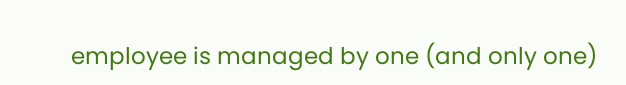employee is managed by one (and only one)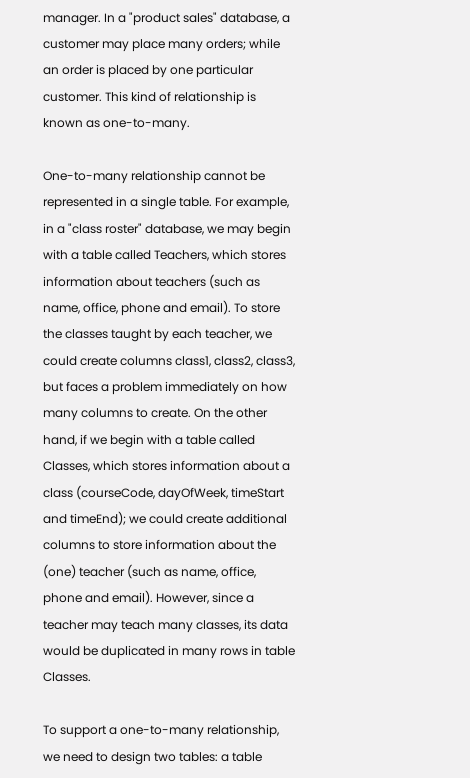manager. In a "product sales" database, a customer may place many orders; while an order is placed by one particular customer. This kind of relationship is known as one-to-many.

One-to-many relationship cannot be represented in a single table. For example, in a "class roster" database, we may begin with a table called Teachers, which stores information about teachers (such as name, office, phone and email). To store the classes taught by each teacher, we could create columns class1, class2, class3, but faces a problem immediately on how many columns to create. On the other hand, if we begin with a table called Classes, which stores information about a class (courseCode, dayOfWeek, timeStart and timeEnd); we could create additional columns to store information about the (one) teacher (such as name, office, phone and email). However, since a teacher may teach many classes, its data would be duplicated in many rows in table Classes.

To support a one-to-many relationship, we need to design two tables: a table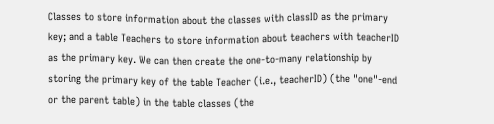Classes to store information about the classes with classID as the primary key; and a table Teachers to store information about teachers with teacherID as the primary key. We can then create the one-to-many relationship by storing the primary key of the table Teacher (i.e., teacherID) (the "one"-end or the parent table) in the table classes (the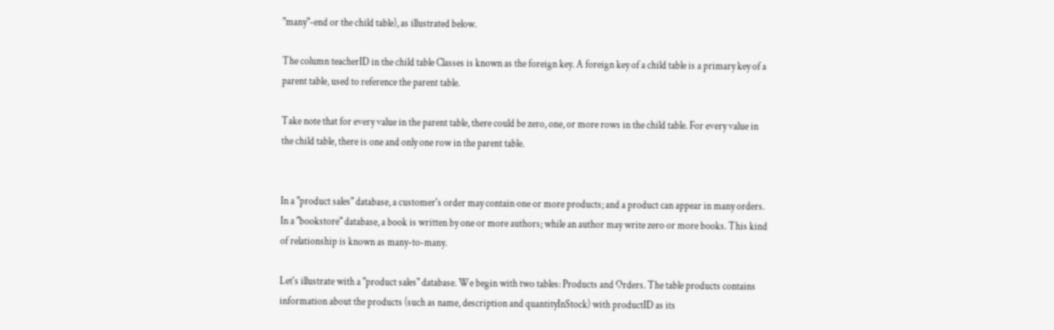"many"-end or the child table), as illustrated below.

The column teacherID in the child table Classes is known as the foreign key. A foreign key of a child table is a primary key of a parent table, used to reference the parent table.

Take note that for every value in the parent table, there could be zero, one, or more rows in the child table. For every value in the child table, there is one and only one row in the parent table.


In a "product sales" database, a customer's order may contain one or more products; and a product can appear in many orders. In a "bookstore" database, a book is written by one or more authors; while an author may write zero or more books. This kind of relationship is known as many-to-many.

Let's illustrate with a "product sales" database. We begin with two tables: Products and Orders. The table products contains information about the products (such as name, description and quantityInStock) with productID as its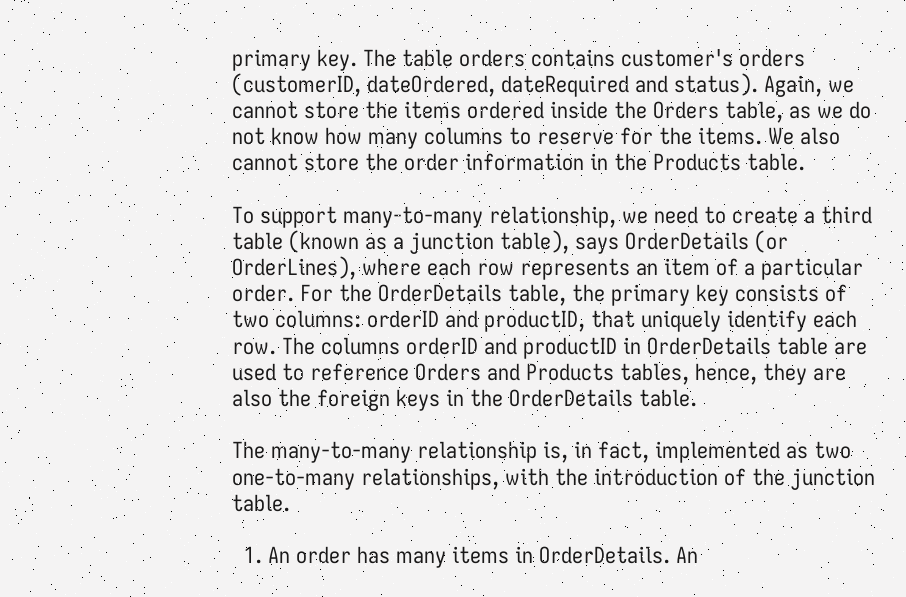primary key. The table orders contains customer's orders (customerID, dateOrdered, dateRequired and status). Again, we cannot store the items ordered inside the Orders table, as we do not know how many columns to reserve for the items. We also cannot store the order information in the Products table.

To support many-to-many relationship, we need to create a third table (known as a junction table), says OrderDetails (or OrderLines), where each row represents an item of a particular order. For the OrderDetails table, the primary key consists of two columns: orderID and productID, that uniquely identify each row. The columns orderID and productID in OrderDetails table are used to reference Orders and Products tables, hence, they are also the foreign keys in the OrderDetails table.

The many-to-many relationship is, in fact, implemented as two one-to-many relationships, with the introduction of the junction table.

  1. An order has many items in OrderDetails. An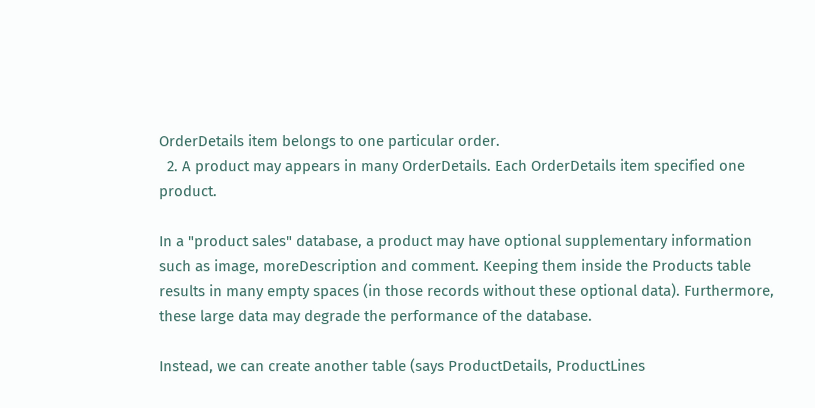OrderDetails item belongs to one particular order.
  2. A product may appears in many OrderDetails. Each OrderDetails item specified one product.

In a "product sales" database, a product may have optional supplementary information such as image, moreDescription and comment. Keeping them inside the Products table results in many empty spaces (in those records without these optional data). Furthermore, these large data may degrade the performance of the database.

Instead, we can create another table (says ProductDetails, ProductLines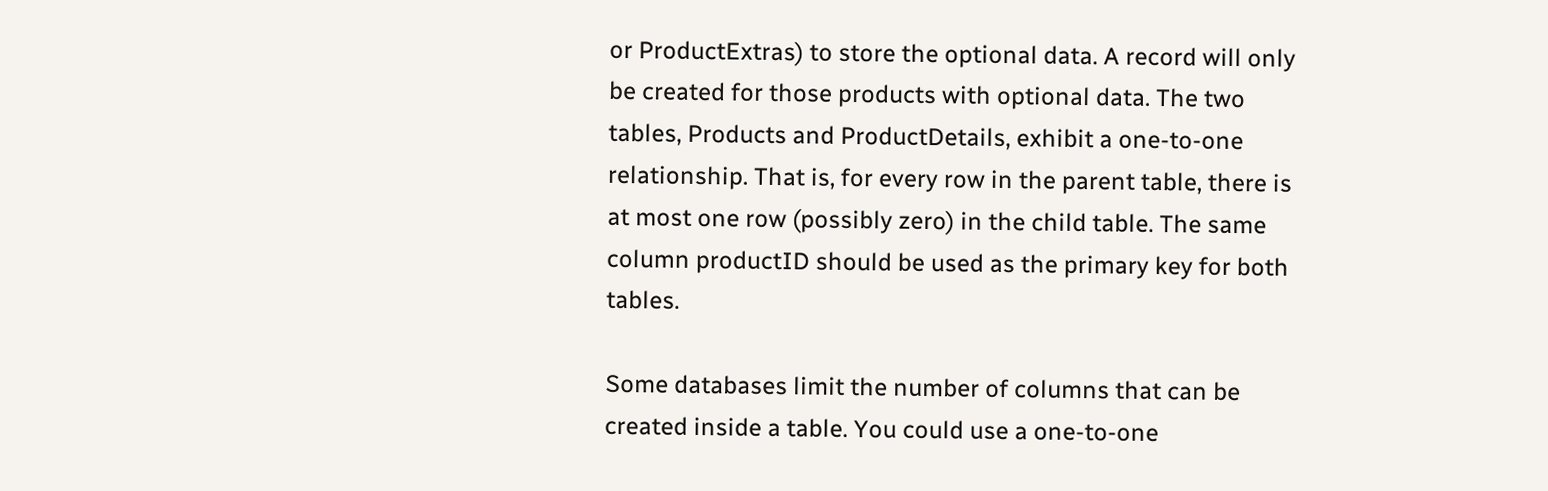or ProductExtras) to store the optional data. A record will only be created for those products with optional data. The two tables, Products and ProductDetails, exhibit a one-to-one relationship. That is, for every row in the parent table, there is at most one row (possibly zero) in the child table. The same column productID should be used as the primary key for both tables.

Some databases limit the number of columns that can be created inside a table. You could use a one-to-one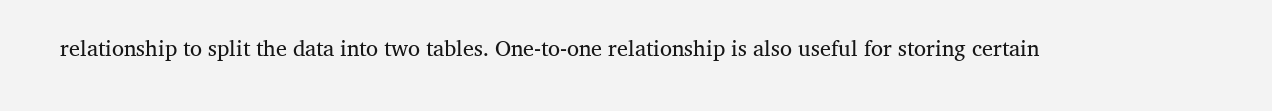relationship to split the data into two tables. One-to-one relationship is also useful for storing certain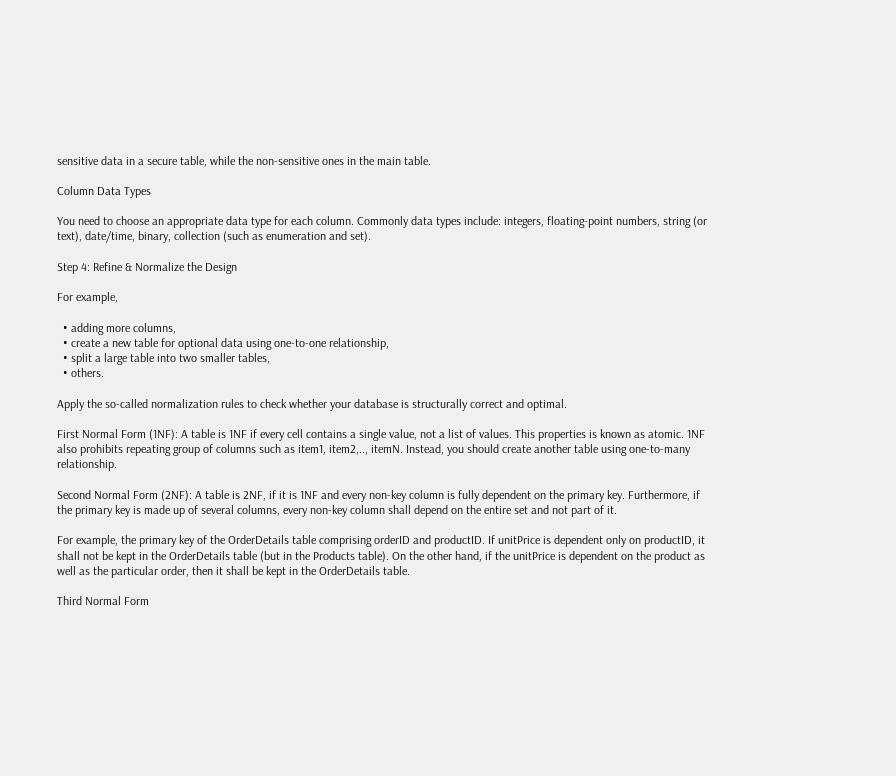sensitive data in a secure table, while the non-sensitive ones in the main table.

Column Data Types

You need to choose an appropriate data type for each column. Commonly data types include: integers, floating-point numbers, string (or text), date/time, binary, collection (such as enumeration and set).

Step 4: Refine & Normalize the Design

For example,

  • adding more columns,
  • create a new table for optional data using one-to-one relationship,
  • split a large table into two smaller tables,
  • others.

Apply the so-called normalization rules to check whether your database is structurally correct and optimal.

First Normal Form (1NF): A table is 1NF if every cell contains a single value, not a list of values. This properties is known as atomic. 1NF also prohibits repeating group of columns such as item1, item2,.., itemN. Instead, you should create another table using one-to-many relationship.

Second Normal Form (2NF): A table is 2NF, if it is 1NF and every non-key column is fully dependent on the primary key. Furthermore, if the primary key is made up of several columns, every non-key column shall depend on the entire set and not part of it.

For example, the primary key of the OrderDetails table comprising orderID and productID. If unitPrice is dependent only on productID, it shall not be kept in the OrderDetails table (but in the Products table). On the other hand, if the unitPrice is dependent on the product as well as the particular order, then it shall be kept in the OrderDetails table.

Third Normal Form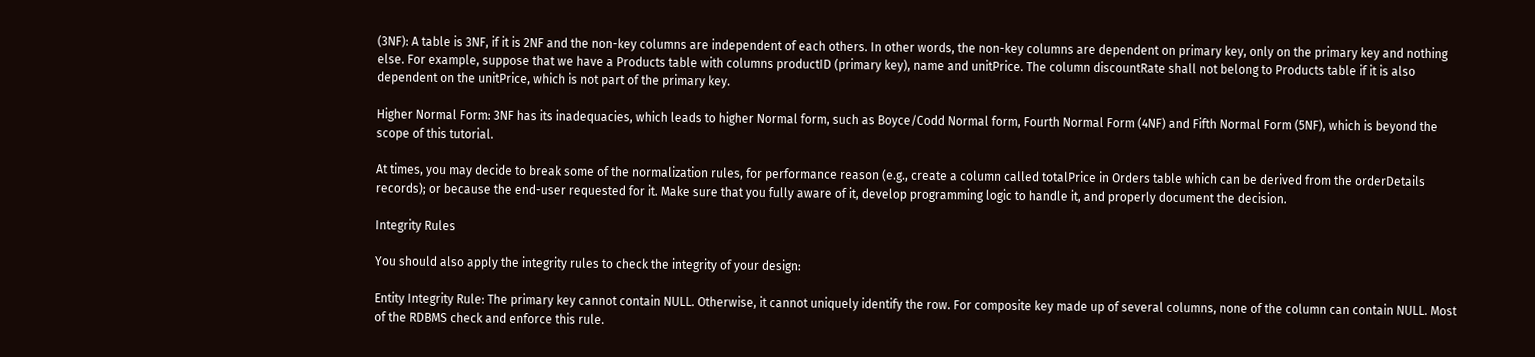(3NF): A table is 3NF, if it is 2NF and the non-key columns are independent of each others. In other words, the non-key columns are dependent on primary key, only on the primary key and nothing else. For example, suppose that we have a Products table with columns productID (primary key), name and unitPrice. The column discountRate shall not belong to Products table if it is also dependent on the unitPrice, which is not part of the primary key.

Higher Normal Form: 3NF has its inadequacies, which leads to higher Normal form, such as Boyce/Codd Normal form, Fourth Normal Form (4NF) and Fifth Normal Form (5NF), which is beyond the scope of this tutorial.

At times, you may decide to break some of the normalization rules, for performance reason (e.g., create a column called totalPrice in Orders table which can be derived from the orderDetails records); or because the end-user requested for it. Make sure that you fully aware of it, develop programming logic to handle it, and properly document the decision.

Integrity Rules

You should also apply the integrity rules to check the integrity of your design:

Entity Integrity Rule: The primary key cannot contain NULL. Otherwise, it cannot uniquely identify the row. For composite key made up of several columns, none of the column can contain NULL. Most of the RDBMS check and enforce this rule.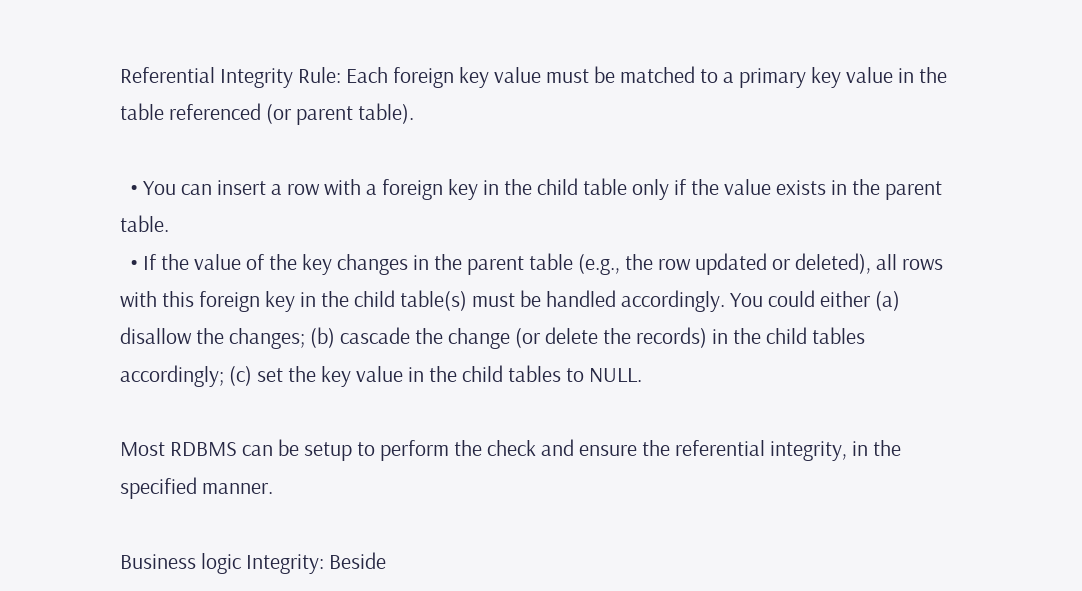Referential Integrity Rule: Each foreign key value must be matched to a primary key value in the table referenced (or parent table).

  • You can insert a row with a foreign key in the child table only if the value exists in the parent table.
  • If the value of the key changes in the parent table (e.g., the row updated or deleted), all rows with this foreign key in the child table(s) must be handled accordingly. You could either (a) disallow the changes; (b) cascade the change (or delete the records) in the child tables accordingly; (c) set the key value in the child tables to NULL.

Most RDBMS can be setup to perform the check and ensure the referential integrity, in the specified manner.

Business logic Integrity: Beside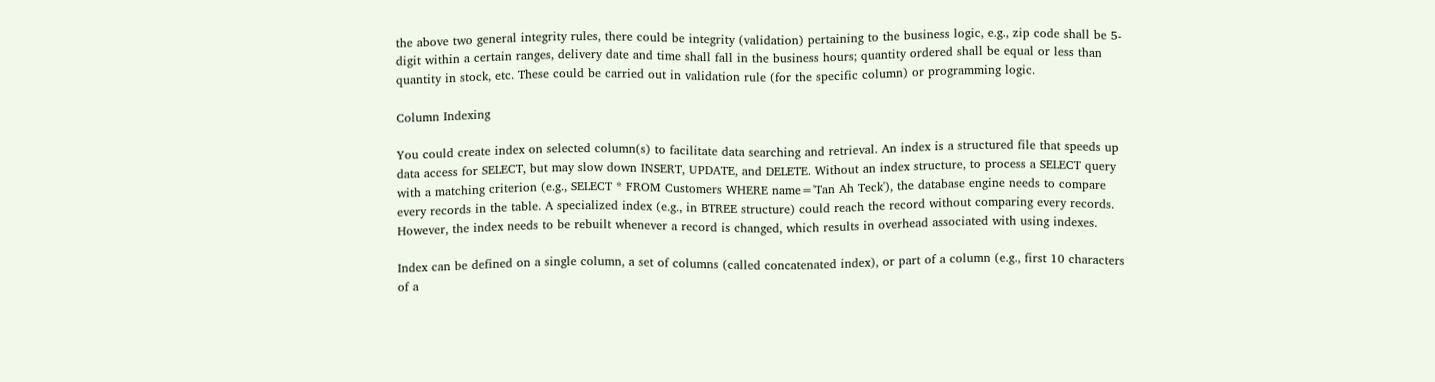the above two general integrity rules, there could be integrity (validation) pertaining to the business logic, e.g., zip code shall be 5-digit within a certain ranges, delivery date and time shall fall in the business hours; quantity ordered shall be equal or less than quantity in stock, etc. These could be carried out in validation rule (for the specific column) or programming logic.

Column Indexing

You could create index on selected column(s) to facilitate data searching and retrieval. An index is a structured file that speeds up data access for SELECT, but may slow down INSERT, UPDATE, and DELETE. Without an index structure, to process a SELECT query with a matching criterion (e.g., SELECT * FROM Customers WHERE name='Tan Ah Teck'), the database engine needs to compare every records in the table. A specialized index (e.g., in BTREE structure) could reach the record without comparing every records. However, the index needs to be rebuilt whenever a record is changed, which results in overhead associated with using indexes.

Index can be defined on a single column, a set of columns (called concatenated index), or part of a column (e.g., first 10 characters of a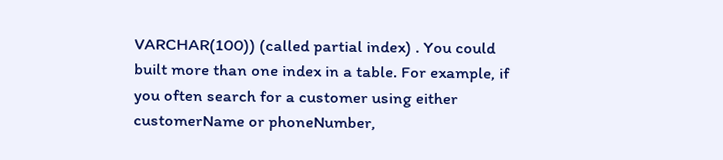VARCHAR(100)) (called partial index) . You could built more than one index in a table. For example, if you often search for a customer using either customerName or phoneNumber,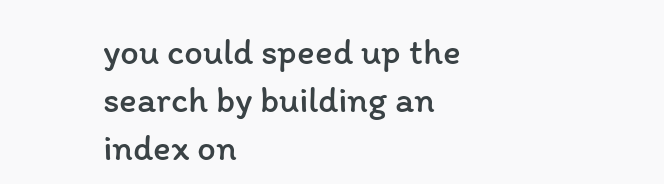you could speed up the search by building an index on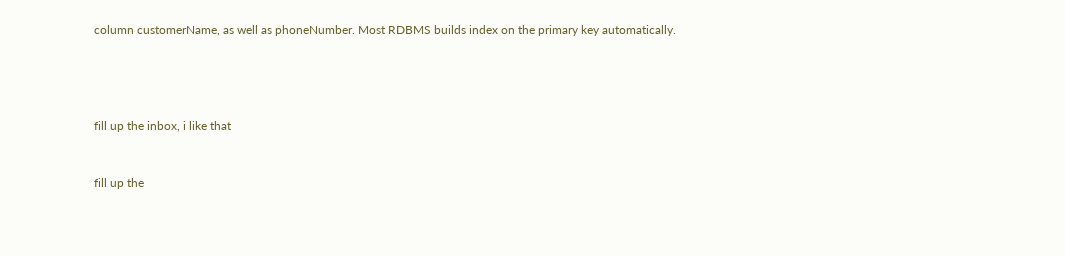column customerName, as well as phoneNumber. Most RDBMS builds index on the primary key automatically.




fill up the inbox, i like that


fill up the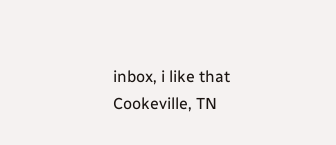inbox, i like that
Cookeville, TN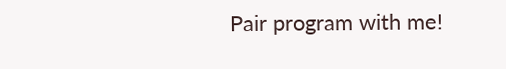Pair program with me!